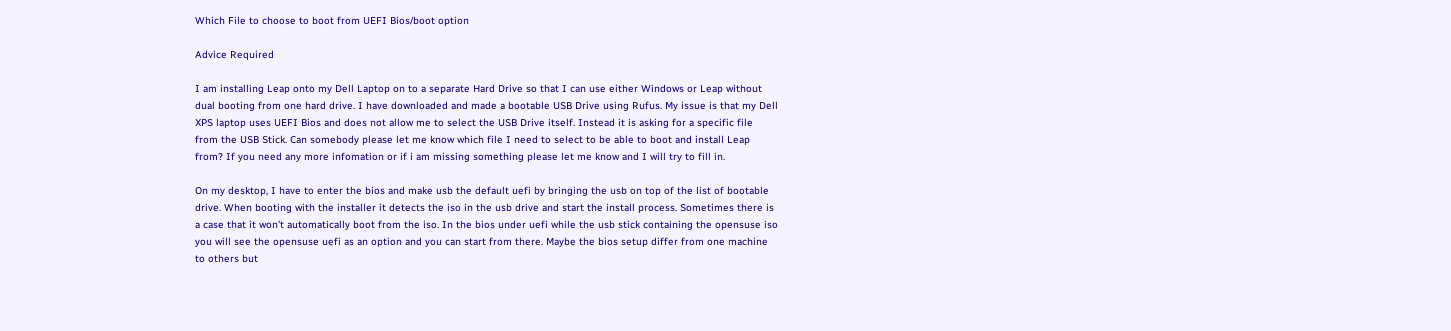Which File to choose to boot from UEFI Bios/boot option

Advice Required

I am installing Leap onto my Dell Laptop on to a separate Hard Drive so that I can use either Windows or Leap without dual booting from one hard drive. I have downloaded and made a bootable USB Drive using Rufus. My issue is that my Dell XPS laptop uses UEFI Bios and does not allow me to select the USB Drive itself. Instead it is asking for a specific file from the USB Stick. Can somebody please let me know which file I need to select to be able to boot and install Leap from? If you need any more infomation or if i am missing something please let me know and I will try to fill in.

On my desktop, I have to enter the bios and make usb the default uefi by bringing the usb on top of the list of bootable drive. When booting with the installer it detects the iso in the usb drive and start the install process. Sometimes there is a case that it won’t automatically boot from the iso. In the bios under uefi while the usb stick containing the opensuse iso you will see the opensuse uefi as an option and you can start from there. Maybe the bios setup differ from one machine to others but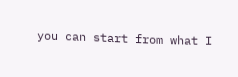you can start from what I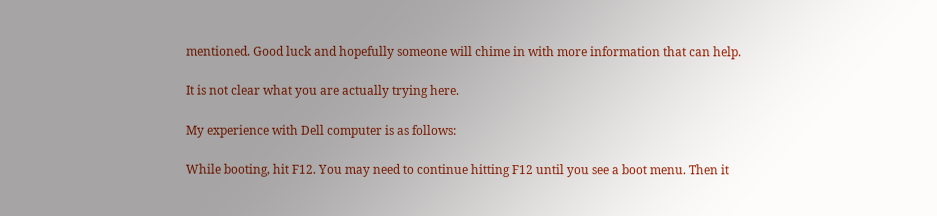mentioned. Good luck and hopefully someone will chime in with more information that can help.

It is not clear what you are actually trying here.

My experience with Dell computer is as follows:

While booting, hit F12. You may need to continue hitting F12 until you see a boot menu. Then it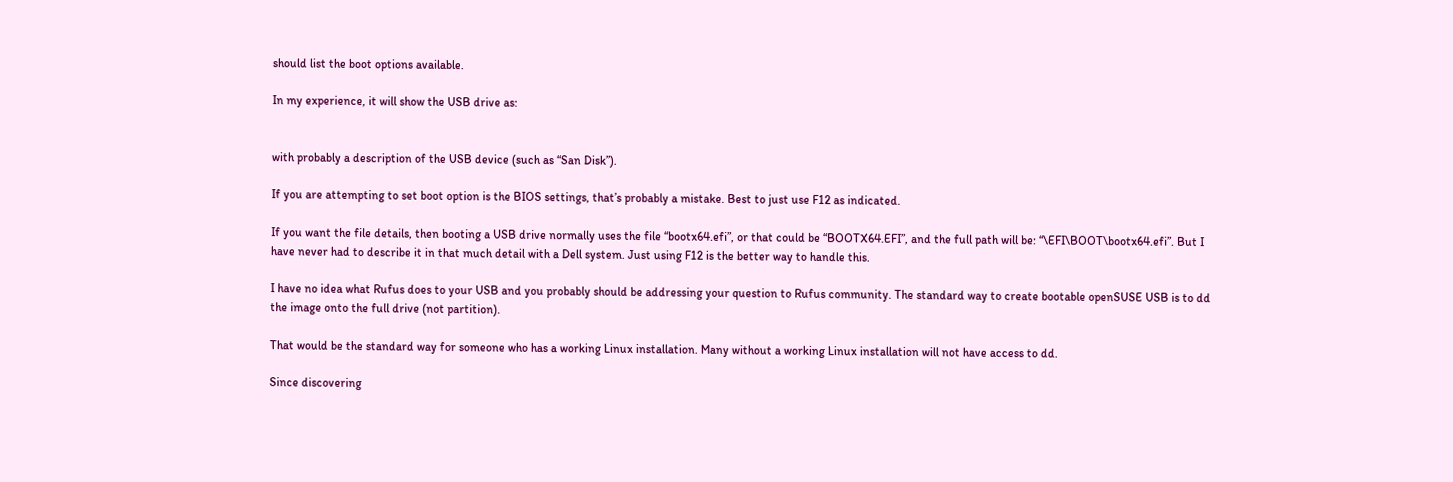should list the boot options available.

In my experience, it will show the USB drive as:


with probably a description of the USB device (such as “San Disk”).

If you are attempting to set boot option is the BIOS settings, that’s probably a mistake. Best to just use F12 as indicated.

If you want the file details, then booting a USB drive normally uses the file “bootx64.efi”, or that could be “BOOTX64.EFI”, and the full path will be: “\EFI\BOOT\bootx64.efi”. But I have never had to describe it in that much detail with a Dell system. Just using F12 is the better way to handle this.

I have no idea what Rufus does to your USB and you probably should be addressing your question to Rufus community. The standard way to create bootable openSUSE USB is to dd the image onto the full drive (not partition).

That would be the standard way for someone who has a working Linux installation. Many without a working Linux installation will not have access to dd.

Since discovering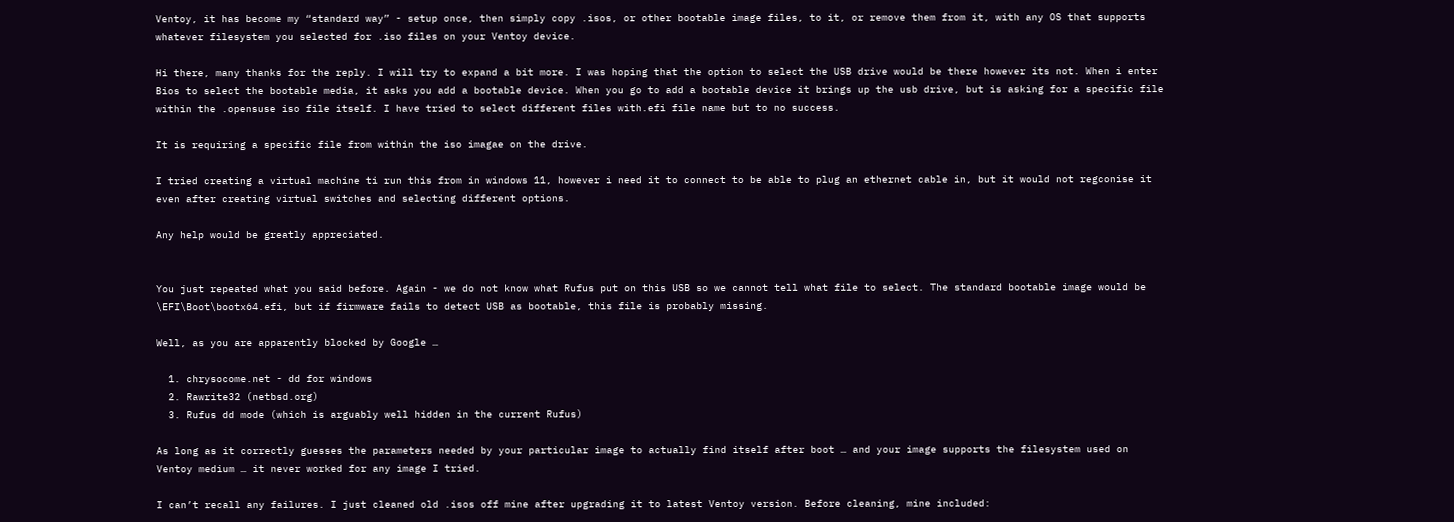Ventoy, it has become my “standard way” - setup once, then simply copy .isos, or other bootable image files, to it, or remove them from it, with any OS that supports whatever filesystem you selected for .iso files on your Ventoy device.

Hi there, many thanks for the reply. I will try to expand a bit more. I was hoping that the option to select the USB drive would be there however its not. When i enter Bios to select the bootable media, it asks you add a bootable device. When you go to add a bootable device it brings up the usb drive, but is asking for a specific file within the .opensuse iso file itself. I have tried to select different files with.efi file name but to no success.

It is requiring a specific file from within the iso imagae on the drive.

I tried creating a virtual machine ti run this from in windows 11, however i need it to connect to be able to plug an ethernet cable in, but it would not regconise it even after creating virtual switches and selecting different options.

Any help would be greatly appreciated.


You just repeated what you said before. Again - we do not know what Rufus put on this USB so we cannot tell what file to select. The standard bootable image would be \EFI\Boot\bootx64.efi, but if firmware fails to detect USB as bootable, this file is probably missing.

Well, as you are apparently blocked by Google …

  1. chrysocome.net - dd for windows
  2. Rawrite32 (netbsd.org)
  3. Rufus dd mode (which is arguably well hidden in the current Rufus)

As long as it correctly guesses the parameters needed by your particular image to actually find itself after boot … and your image supports the filesystem used on Ventoy medium … it never worked for any image I tried.

I can’t recall any failures. I just cleaned old .isos off mine after upgrading it to latest Ventoy version. Before cleaning, mine included: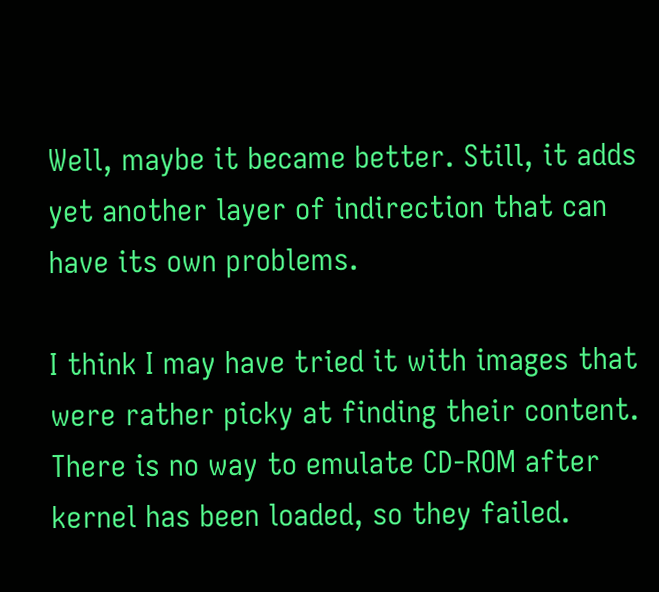Well, maybe it became better. Still, it adds yet another layer of indirection that can have its own problems.

I think I may have tried it with images that were rather picky at finding their content. There is no way to emulate CD-ROM after kernel has been loaded, so they failed.